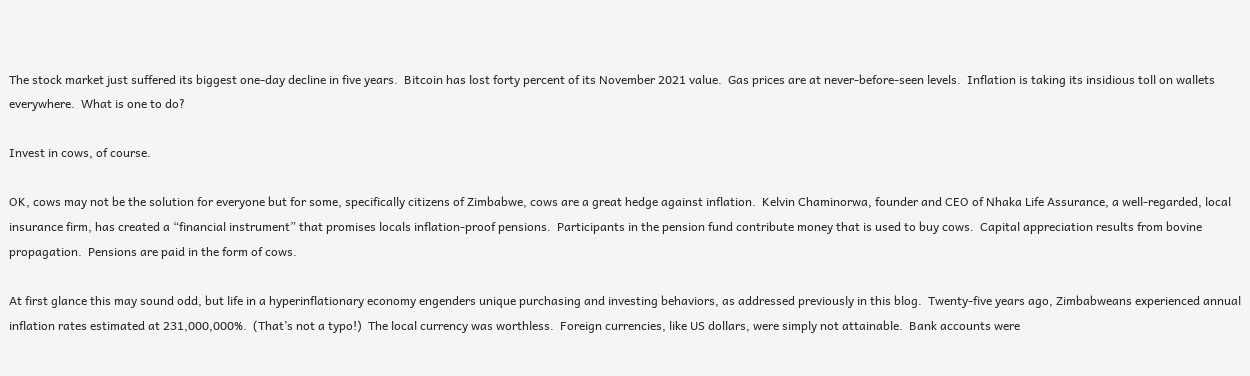The stock market just suffered its biggest one-day decline in five years.  Bitcoin has lost forty percent of its November 2021 value.  Gas prices are at never-before-seen levels.  Inflation is taking its insidious toll on wallets everywhere.  What is one to do?

Invest in cows, of course.

OK, cows may not be the solution for everyone but for some, specifically citizens of Zimbabwe, cows are a great hedge against inflation.  Kelvin Chaminorwa, founder and CEO of Nhaka Life Assurance, a well-regarded, local insurance firm, has created a “financial instrument” that promises locals inflation-proof pensions.  Participants in the pension fund contribute money that is used to buy cows.  Capital appreciation results from bovine propagation.  Pensions are paid in the form of cows.

At first glance this may sound odd, but life in a hyperinflationary economy engenders unique purchasing and investing behaviors, as addressed previously in this blog.  Twenty-five years ago, Zimbabweans experienced annual inflation rates estimated at 231,000,000%.  (That’s not a typo!)  The local currency was worthless.  Foreign currencies, like US dollars, were simply not attainable.  Bank accounts were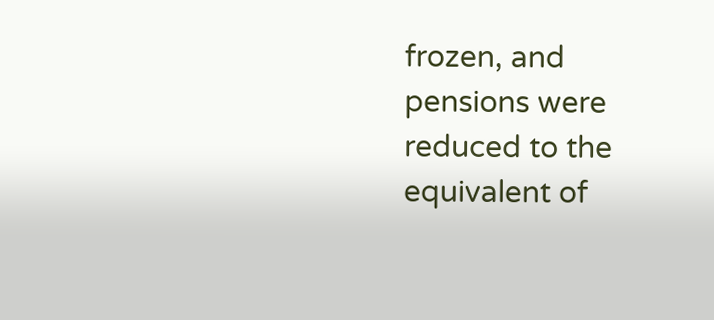frozen, and pensions were reduced to the equivalent of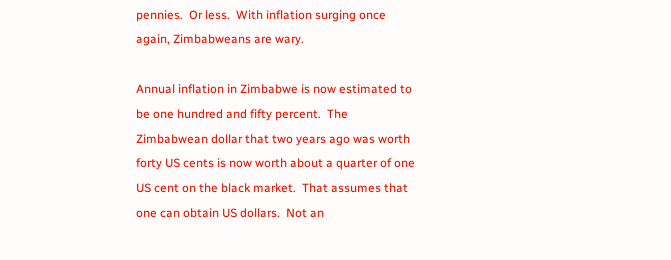pennies.  Or less.  With inflation surging once again, Zimbabweans are wary.

Annual inflation in Zimbabwe is now estimated to be one hundred and fifty percent.  The Zimbabwean dollar that two years ago was worth forty US cents is now worth about a quarter of one US cent on the black market.  That assumes that one can obtain US dollars.  Not an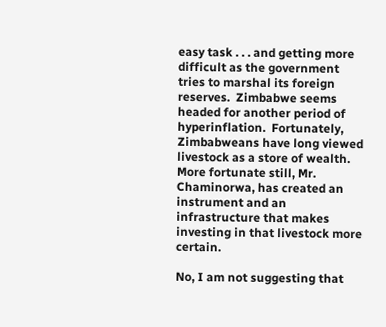easy task . . . and getting more difficult as the government tries to marshal its foreign reserves.  Zimbabwe seems headed for another period of hyperinflation.  Fortunately, Zimbabweans have long viewed livestock as a store of wealth.  More fortunate still, Mr. Chaminorwa, has created an instrument and an infrastructure that makes investing in that livestock more certain.

No, I am not suggesting that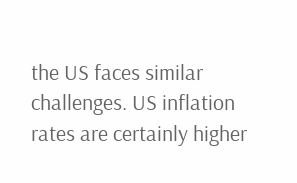the US faces similar challenges. US inflation rates are certainly higher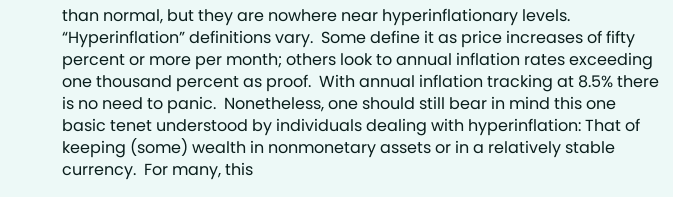than normal, but they are nowhere near hyperinflationary levels.  “Hyperinflation” definitions vary.  Some define it as price increases of fifty percent or more per month; others look to annual inflation rates exceeding one thousand percent as proof.  With annual inflation tracking at 8.5% there is no need to panic.  Nonetheless, one should still bear in mind this one basic tenet understood by individuals dealing with hyperinflation: That of keeping (some) wealth in nonmonetary assets or in a relatively stable currency.  For many, this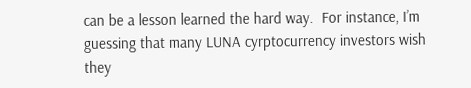can be a lesson learned the hard way.  For instance, I’m guessing that many LUNA cyrptocurrency investors wish they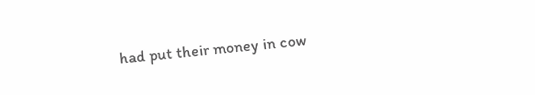had put their money in cow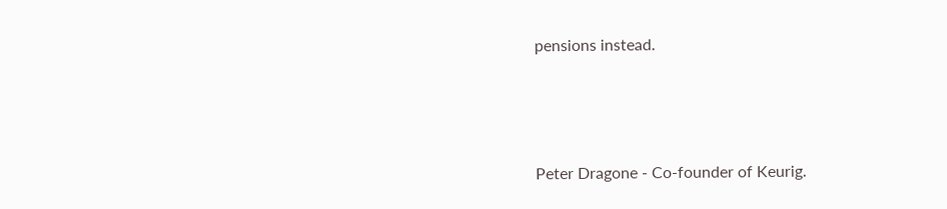pensions instead.



Peter Dragone - Co-founder of Keurig.